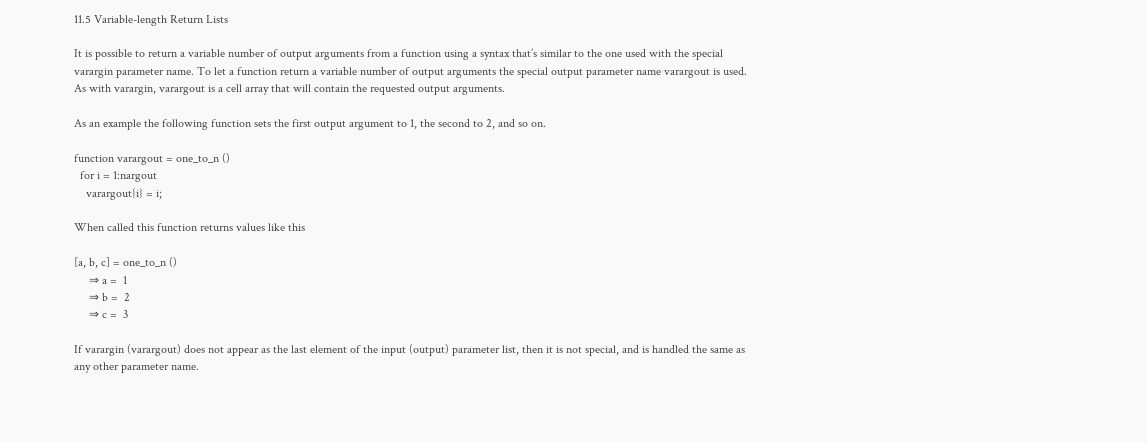11.5 Variable-length Return Lists

It is possible to return a variable number of output arguments from a function using a syntax that’s similar to the one used with the special varargin parameter name. To let a function return a variable number of output arguments the special output parameter name varargout is used. As with varargin, varargout is a cell array that will contain the requested output arguments.

As an example the following function sets the first output argument to 1, the second to 2, and so on.

function varargout = one_to_n ()
  for i = 1:nargout
    varargout{i} = i;

When called this function returns values like this

[a, b, c] = one_to_n ()
     ⇒ a =  1
     ⇒ b =  2
     ⇒ c =  3

If varargin (varargout) does not appear as the last element of the input (output) parameter list, then it is not special, and is handled the same as any other parameter name.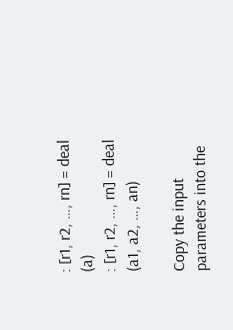: [r1, r2, …, rn] = deal (a)
: [r1, r2, …, rn] = deal (a1, a2, …, an)

Copy the input parameters into the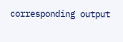corresponding output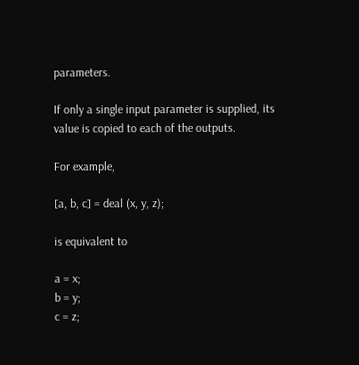parameters.

If only a single input parameter is supplied, its value is copied to each of the outputs.

For example,

[a, b, c] = deal (x, y, z);

is equivalent to

a = x;
b = y;
c = z;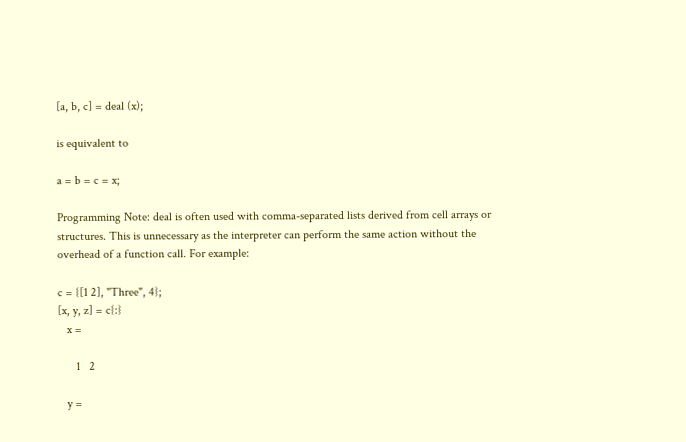[a, b, c] = deal (x);

is equivalent to

a = b = c = x;

Programming Note: deal is often used with comma-separated lists derived from cell arrays or structures. This is unnecessary as the interpreter can perform the same action without the overhead of a function call. For example:

c = {[1 2], "Three", 4};
[x, y, z] = c{:}
   x =

      1   2

   y =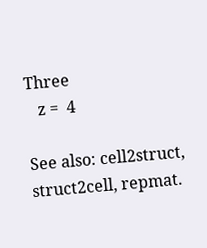Three
   z =  4

See also: cell2struct, struct2cell, repmat.